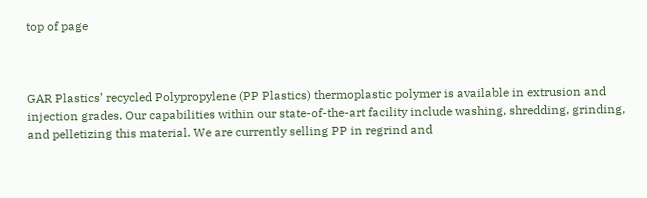top of page



GAR Plastics’ recycled Polypropylene (PP Plastics) thermoplastic polymer is available in extrusion and injection grades. Our capabilities within our state-of-the-art facility include washing, shredding, grinding, and pelletizing this material. We are currently selling PP in regrind and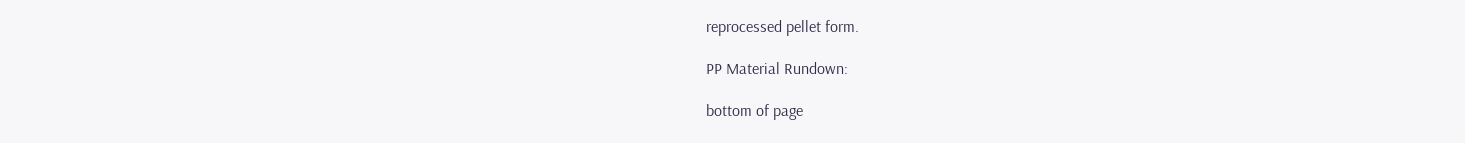reprocessed pellet form.

PP Material Rundown:

bottom of page